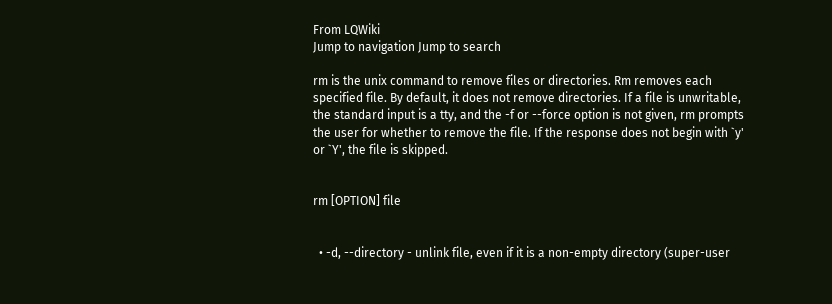From LQWiki
Jump to navigation Jump to search

rm is the unix command to remove files or directories. Rm removes each specified file. By default, it does not remove directories. If a file is unwritable, the standard input is a tty, and the -f or --force option is not given, rm prompts the user for whether to remove the file. If the response does not begin with `y' or `Y', the file is skipped.


rm [OPTION] file


  • -d, --directory - unlink file, even if it is a non-empty directory (super-user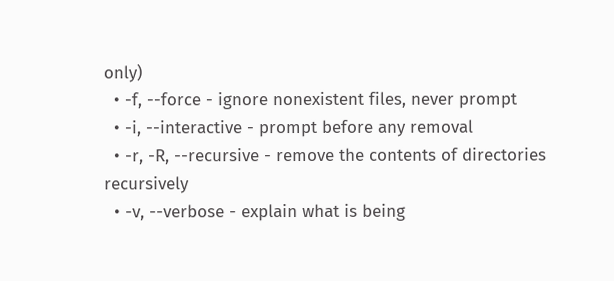only)
  • -f, --force - ignore nonexistent files, never prompt
  • -i, --interactive - prompt before any removal
  • -r, -R, --recursive - remove the contents of directories recursively
  • -v, --verbose - explain what is being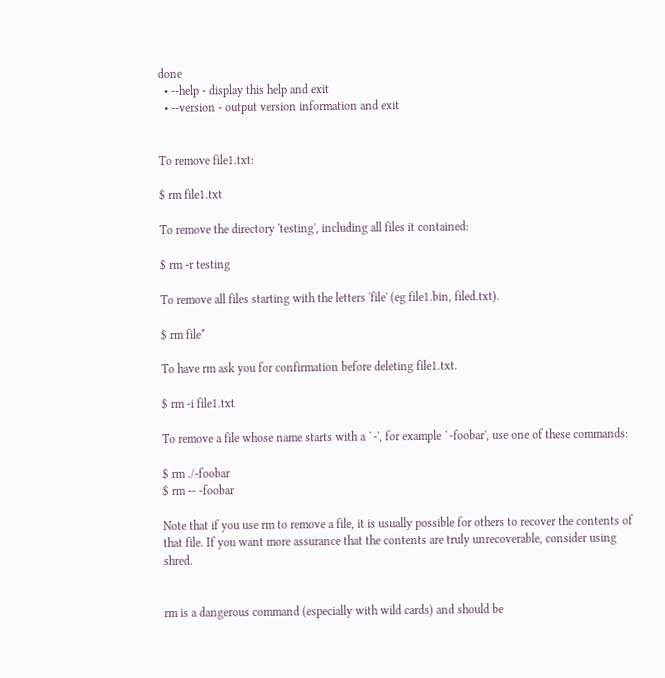done
  • --help - display this help and exit
  • --version - output version information and exit


To remove file1.txt:

$ rm file1.txt

To remove the directory 'testing', including all files it contained:

$ rm -r testing

To remove all files starting with the letters 'file' (eg file1.bin, filed.txt).

$ rm file*

To have rm ask you for confirmation before deleting file1.txt.

$ rm -i file1.txt

To remove a file whose name starts with a `-', for example `-foobar', use one of these commands:

$ rm ./-foobar
$ rm -- -foobar

Note that if you use rm to remove a file, it is usually possible for others to recover the contents of that file. If you want more assurance that the contents are truly unrecoverable, consider using shred.


rm is a dangerous command (especially with wild cards) and should be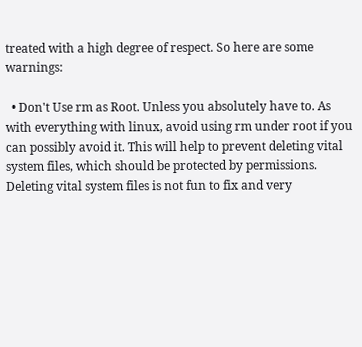treated with a high degree of respect. So here are some warnings:

  • Don't Use rm as Root. Unless you absolutely have to. As with everything with linux, avoid using rm under root if you can possibly avoid it. This will help to prevent deleting vital system files, which should be protected by permissions. Deleting vital system files is not fun to fix and very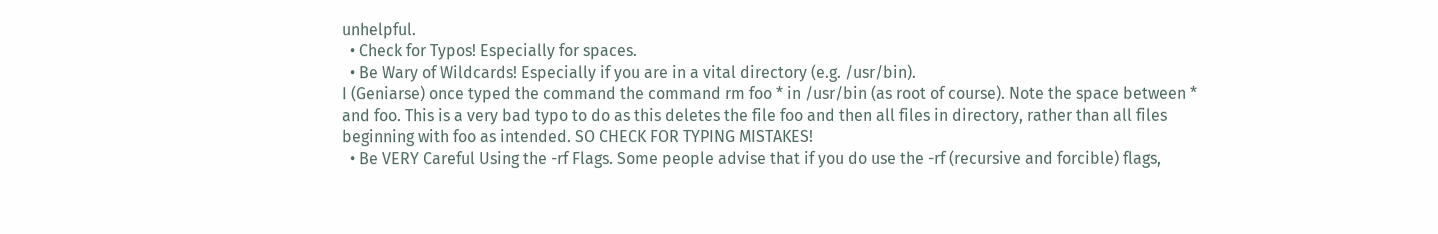unhelpful.
  • Check for Typos! Especially for spaces.
  • Be Wary of Wildcards! Especially if you are in a vital directory (e.g. /usr/bin).
I (Geniarse) once typed the command the command rm foo * in /usr/bin (as root of course). Note the space between * and foo. This is a very bad typo to do as this deletes the file foo and then all files in directory, rather than all files beginning with foo as intended. SO CHECK FOR TYPING MISTAKES!
  • Be VERY Careful Using the -rf Flags. Some people advise that if you do use the -rf (recursive and forcible) flags,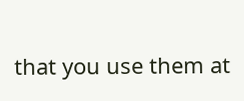that you use them at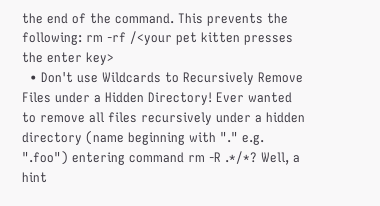the end of the command. This prevents the following: rm -rf /<your pet kitten presses the enter key>
  • Don't use Wildcards to Recursively Remove Files under a Hidden Directory! Ever wanted to remove all files recursively under a hidden directory (name beginning with "." e.g. ".foo") entering command rm -R .*/*? Well, a hint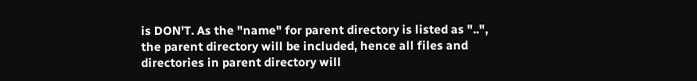is DON'T. As the "name" for parent directory is listed as "..", the parent directory will be included, hence all files and directories in parent directory will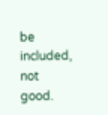be included, not good.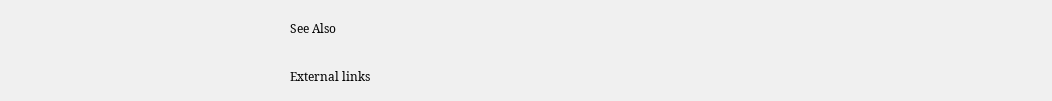See Also

External links